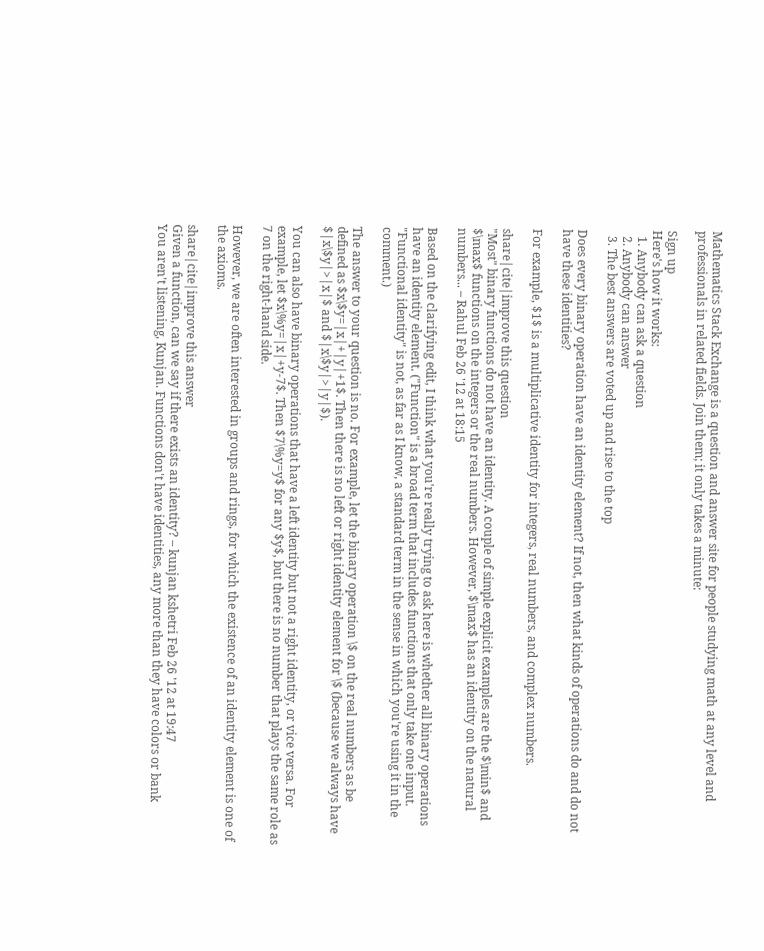Mathematics Stack Exchange is a question and answer site for people studying math at any level and professionals in related fields. Join them; it only takes a minute:

Sign up
Here's how it works:
  1. Anybody can ask a question
  2. Anybody can answer
  3. The best answers are voted up and rise to the top

Does every binary operation have an identity element? If not, then what kinds of operations do and do not have these identities?

For example, $1$ is a multiplicative identity for integers, real numbers, and complex numbers.

share|cite|improve this question
"Most" binary functions do not have an identity. A couple of simple explicit examples are the $\min$ and $\max$ functions on the integers or the real numbers. However, $\max$ has an identity on the natural numbers... – Rahul Feb 26 '12 at 18:15

Based on the clarifying edit, I think what you're really trying to ask here is whether all binary operations have an identity element. ("Function" is a broad term that includes functions that only take one input. "Functional identity" is not, as far as I know, a standard term in the sense in which you're using it in the comment.)

The answer to your question is no. For example, let the binary operation \$ on the real numbers as be defined as $x\$y=|x|+|y|+1$. Then there is no left or right identity element for \$ (because we always have $|x\$y|>|x|$ and $|x\$y|>|y|$).

You can also have binary operations that have a left identity but not a right identity, or vice versa. For example, let $x\%y=|x|+y-7$. Then $7\%y=y$ for any $y$, but there is no number that plays the same role as 7 on the right-hand side.

However, we are often interested in groups and rings, for which the existence of an identity element is one of the axioms.

share|cite|improve this answer
Given a function, can we say if there exists an identity? – kunjan kshetri Feb 26 '12 at 19:47
You aren't listening, Kunjan. Functions don't have identities, any more than they have colors or bank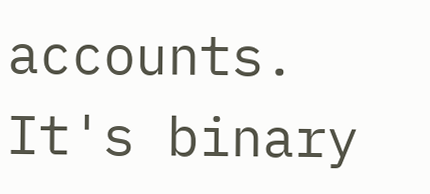accounts. It's binary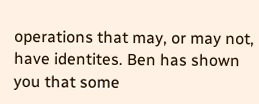operations that may, or may not, have identites. Ben has shown you that some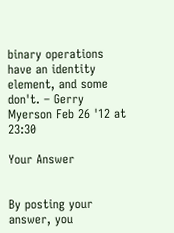binary operations have an identity element, and some don't. – Gerry Myerson Feb 26 '12 at 23:30

Your Answer


By posting your answer, you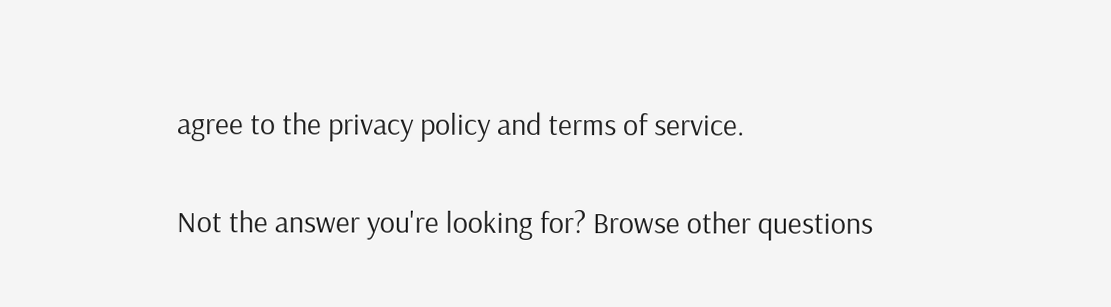agree to the privacy policy and terms of service.

Not the answer you're looking for? Browse other questions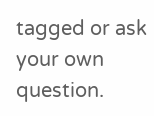tagged or ask your own question.